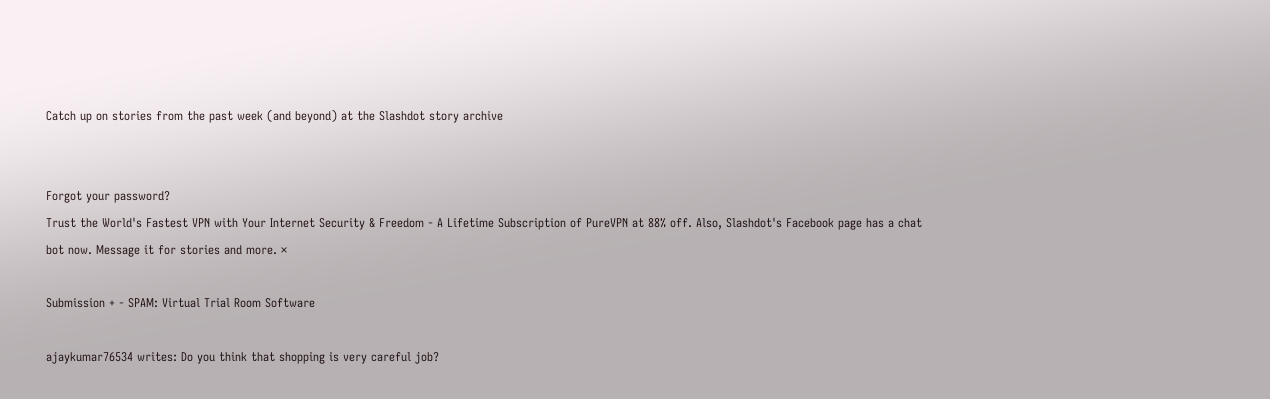Catch up on stories from the past week (and beyond) at the Slashdot story archive


Forgot your password?
Trust the World's Fastest VPN with Your Internet Security & Freedom - A Lifetime Subscription of PureVPN at 88% off. Also, Slashdot's Facebook page has a chat bot now. Message it for stories and more. ×

Submission + - SPAM: Virtual Trial Room Software

ajaykumar76534 writes: Do you think that shopping is very careful job?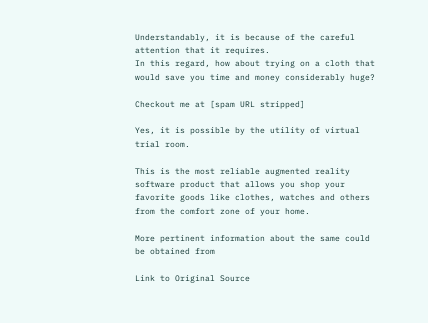Understandably, it is because of the careful attention that it requires.
In this regard, how about trying on a cloth that would save you time and money considerably huge?

Checkout me at [spam URL stripped]

Yes, it is possible by the utility of virtual trial room.

This is the most reliable augmented reality software product that allows you shop your favorite goods like clothes, watches and others from the comfort zone of your home.

More pertinent information about the same could be obtained from

Link to Original Source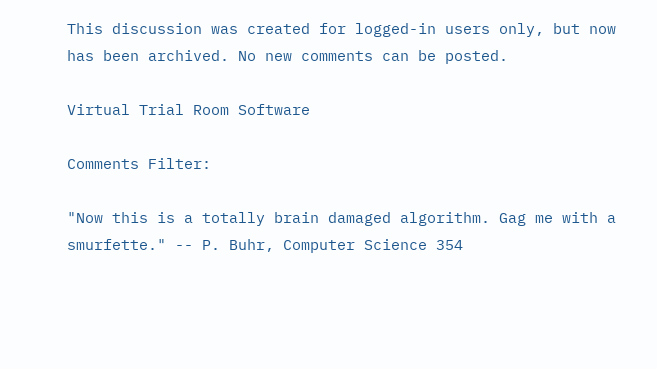This discussion was created for logged-in users only, but now has been archived. No new comments can be posted.

Virtual Trial Room Software

Comments Filter:

"Now this is a totally brain damaged algorithm. Gag me with a smurfette." -- P. Buhr, Computer Science 354